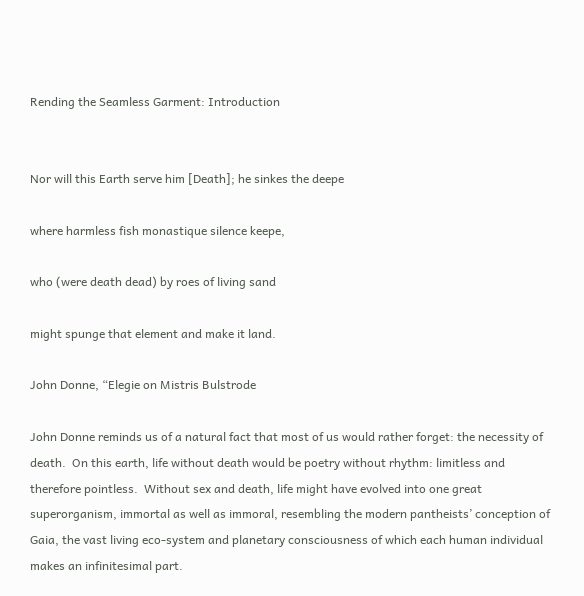Rending the Seamless Garment: Introduction


Nor will this Earth serve him [Death]; he sinkes the deepe

where harmless fish monastique silence keepe,

who (were death dead) by roes of living sand

might spunge that element and make it land.

John Donne, “Elegie on Mistris Bulstrode

John Donne reminds us of a natural fact that most of us would rather forget: the necessity of death.  On this earth, life without death would be poetry without rhythm: limitless and therefore pointless.  Without sex and death, life might have evolved into one great superorganism, immortal as well as immoral, resembling the modern pantheists’ conception of Gaia, the vast living eco-system and planetary consciousness of which each human individual makes an infinitesimal part.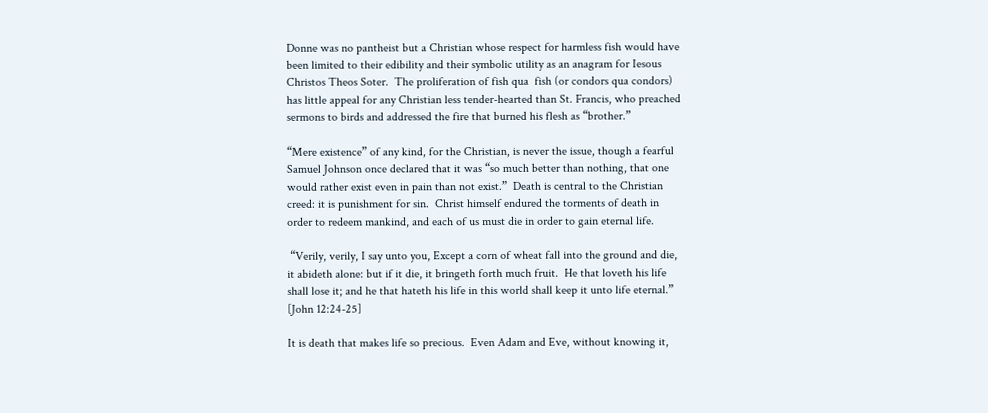Donne was no pantheist but a Christian whose respect for harmless fish would have been limited to their edibility and their symbolic utility as an anagram for Iesous Christos Theos Soter.  The proliferation of fish qua  fish (or condors qua condors) has little appeal for any Christian less tender-hearted than St. Francis, who preached sermons to birds and addressed the fire that burned his flesh as “brother.”

“Mere existence” of any kind, for the Christian, is never the issue, though a fearful Samuel Johnson once declared that it was “so much better than nothing, that one would rather exist even in pain than not exist.”  Death is central to the Christian creed: it is punishment for sin.  Christ himself endured the torments of death in order to redeem mankind, and each of us must die in order to gain eternal life.

 “Verily, verily, I say unto you, Except a corn of wheat fall into the ground and die, it abideth alone: but if it die, it bringeth forth much fruit.  He that loveth his life shall lose it; and he that hateth his life in this world shall keep it unto life eternal.”  [John 12:24-25]

It is death that makes life so precious.  Even Adam and Eve, without knowing it,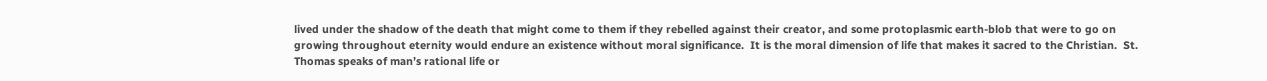lived under the shadow of the death that might come to them if they rebelled against their creator, and some protoplasmic earth-blob that were to go on growing throughout eternity would endure an existence without moral significance.  It is the moral dimension of life that makes it sacred to the Christian.  St. Thomas speaks of man’s rational life or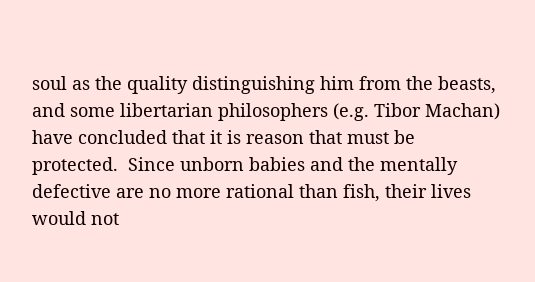soul as the quality distinguishing him from the beasts, and some libertarian philosophers (e.g. Tibor Machan) have concluded that it is reason that must be protected.  Since unborn babies and the mentally defective are no more rational than fish, their lives would not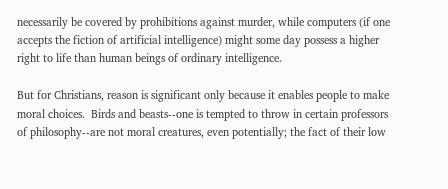necessarily be covered by prohibitions against murder, while computers (if one accepts the fiction of artificial intelligence) might some day possess a higher right to life than human beings of ordinary intelligence.

But for Christians, reason is significant only because it enables people to make moral choices.  Birds and beasts--one is tempted to throw in certain professors of philosophy--are not moral creatures, even potentially; the fact of their low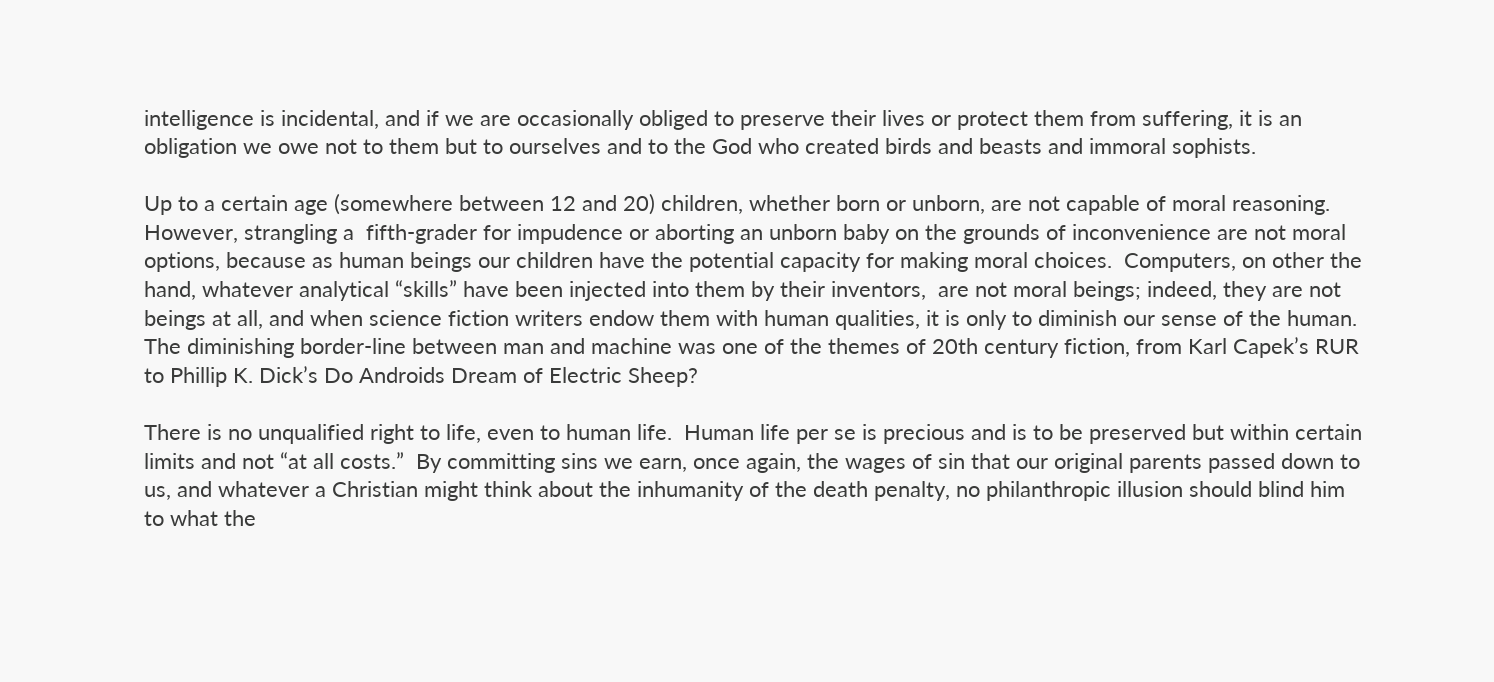intelligence is incidental, and if we are occasionally obliged to preserve their lives or protect them from suffering, it is an obligation we owe not to them but to ourselves and to the God who created birds and beasts and immoral sophists.

Up to a certain age (somewhere between 12 and 20) children, whether born or unborn, are not capable of moral reasoning.  However, strangling a  fifth-grader for impudence or aborting an unborn baby on the grounds of inconvenience are not moral options, because as human beings our children have the potential capacity for making moral choices.  Computers, on other the hand, whatever analytical “skills” have been injected into them by their inventors,  are not moral beings; indeed, they are not beings at all, and when science fiction writers endow them with human qualities, it is only to diminish our sense of the human.  The diminishing border-line between man and machine was one of the themes of 20th century fiction, from Karl Capek’s RUR to Phillip K. Dick’s Do Androids Dream of Electric Sheep?

There is no unqualified right to life, even to human life.  Human life per se is precious and is to be preserved but within certain limits and not “at all costs.”  By committing sins we earn, once again, the wages of sin that our original parents passed down to us, and whatever a Christian might think about the inhumanity of the death penalty, no philanthropic illusion should blind him to what the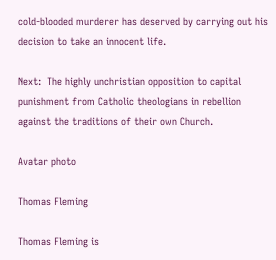cold-blooded murderer has deserved by carrying out his decision to take an innocent life.

Next:  The highly unchristian opposition to capital punishment from Catholic theologians in rebellion against the traditions of their own Church.

Avatar photo

Thomas Fleming

Thomas Fleming is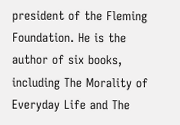president of the Fleming Foundation. He is the author of six books, including The Morality of Everyday Life and The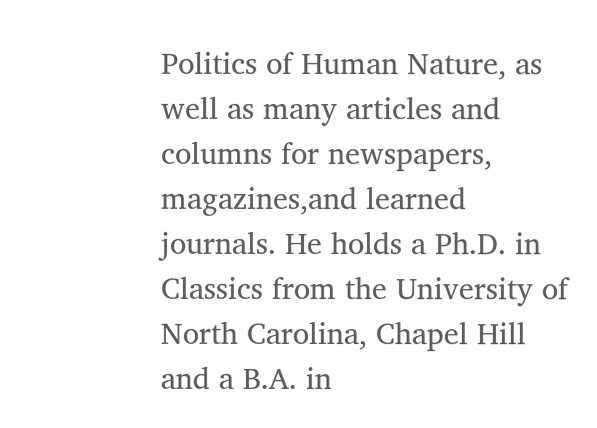Politics of Human Nature, as well as many articles and columns for newspapers, magazines,and learned journals. He holds a Ph.D. in Classics from the University of North Carolina, Chapel Hill and a B.A. in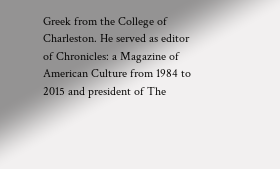Greek from the College of Charleston. He served as editor of Chronicles: a Magazine of American Culture from 1984 to 2015 and president of The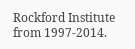Rockford Institute from 1997-2014.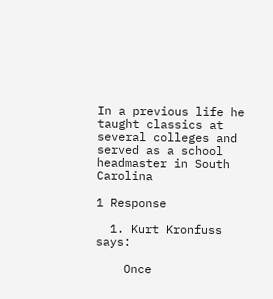In a previous life he taught classics at several colleges and served as a school headmaster in South Carolina

1 Response

  1. Kurt Kronfuss says:

    Once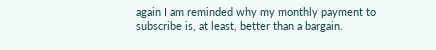again I am reminded why my monthly payment to subscribe is, at least, better than a bargain.